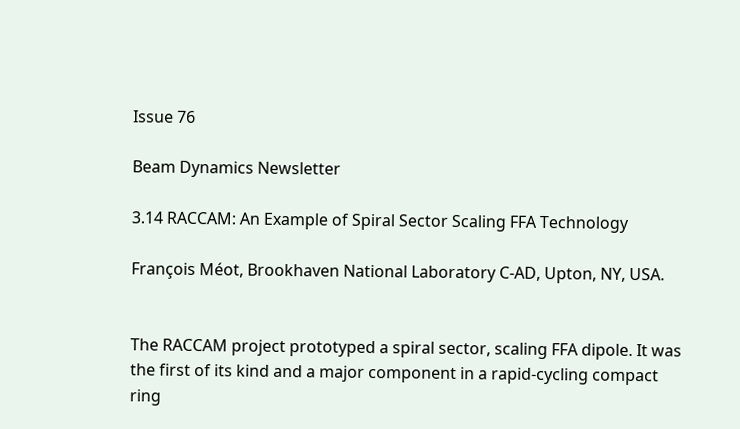Issue 76

Beam Dynamics Newsletter

3.14 RACCAM: An Example of Spiral Sector Scaling FFA Technology

François Méot, Brookhaven National Laboratory C-AD, Upton, NY, USA.


The RACCAM project prototyped a spiral sector, scaling FFA dipole. It was the first of its kind and a major component in a rapid-cycling compact ring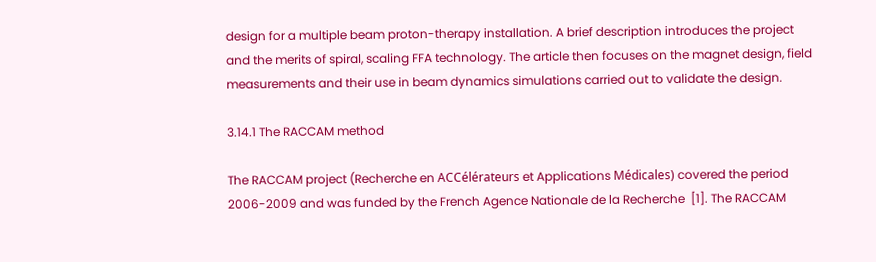design for a multiple beam proton-therapy installation. A brief description introduces the project and the merits of spiral, scaling FFA technology. The article then focuses on the magnet design, field measurements and their use in beam dynamics simulations carried out to validate the design.

3.14.1 The RACCAM method

The RACCAM project (Recherche en ACCélérateurs et Applications Médicales) covered the period 2006-2009 and was funded by the French Agence Nationale de la Recherche  [1]. The RACCAM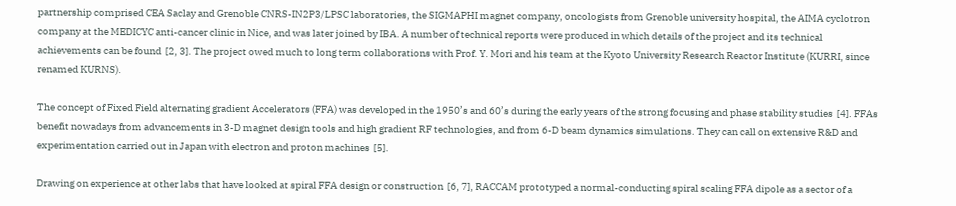partnership comprised CEA Saclay and Grenoble CNRS-IN2P3/LPSC laboratories, the SIGMAPHI magnet company, oncologists from Grenoble university hospital, the AIMA cyclotron company at the MEDICYC anti-cancer clinic in Nice, and was later joined by IBA. A number of technical reports were produced in which details of the project and its technical achievements can be found  [2, 3]. The project owed much to long term collaborations with Prof. Y. Mori and his team at the Kyoto University Research Reactor Institute (KURRI, since renamed KURNS).

The concept of Fixed Field alternating gradient Accelerators (FFA) was developed in the 1950’s and 60’s during the early years of the strong focusing and phase stability studies  [4]. FFAs benefit nowadays from advancements in 3-D magnet design tools and high gradient RF technologies, and from 6-D beam dynamics simulations. They can call on extensive R&D and experimentation carried out in Japan with electron and proton machines  [5].

Drawing on experience at other labs that have looked at spiral FFA design or construction  [6, 7], RACCAM prototyped a normal-conducting spiral scaling FFA dipole as a sector of a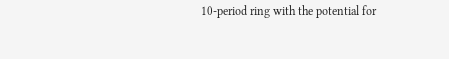10-period ring with the potential for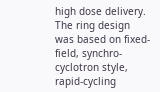high dose delivery. The ring design was based on fixed-field, synchro-cyclotron style, rapid-cycling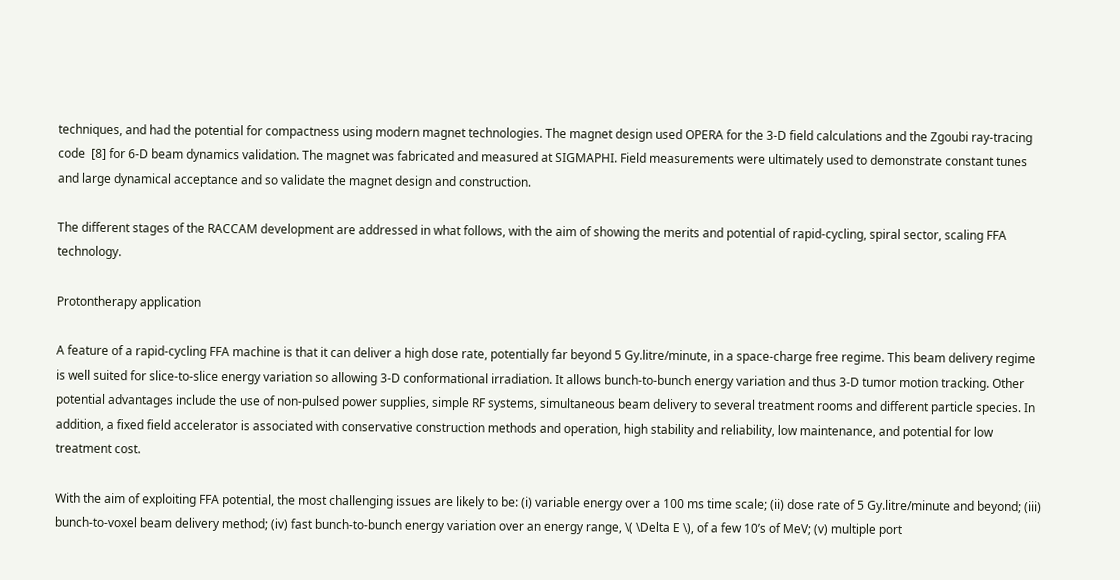techniques, and had the potential for compactness using modern magnet technologies. The magnet design used OPERA for the 3-D field calculations and the Zgoubi ray-tracing code  [8] for 6-D beam dynamics validation. The magnet was fabricated and measured at SIGMAPHI. Field measurements were ultimately used to demonstrate constant tunes and large dynamical acceptance and so validate the magnet design and construction.

The different stages of the RACCAM development are addressed in what follows, with the aim of showing the merits and potential of rapid-cycling, spiral sector, scaling FFA technology.

Protontherapy application

A feature of a rapid-cycling FFA machine is that it can deliver a high dose rate, potentially far beyond 5 Gy.litre/minute, in a space-charge free regime. This beam delivery regime is well suited for slice-to-slice energy variation so allowing 3-D conformational irradiation. It allows bunch-to-bunch energy variation and thus 3-D tumor motion tracking. Other potential advantages include the use of non-pulsed power supplies, simple RF systems, simultaneous beam delivery to several treatment rooms and different particle species. In addition, a fixed field accelerator is associated with conservative construction methods and operation, high stability and reliability, low maintenance, and potential for low treatment cost.

With the aim of exploiting FFA potential, the most challenging issues are likely to be: (i) variable energy over a 100 ms time scale; (ii) dose rate of 5 Gy.litre/minute and beyond; (iii) bunch-to-voxel beam delivery method; (iv) fast bunch-to-bunch energy variation over an energy range, \( \Delta E \), of a few 10’s of MeV; (v) multiple port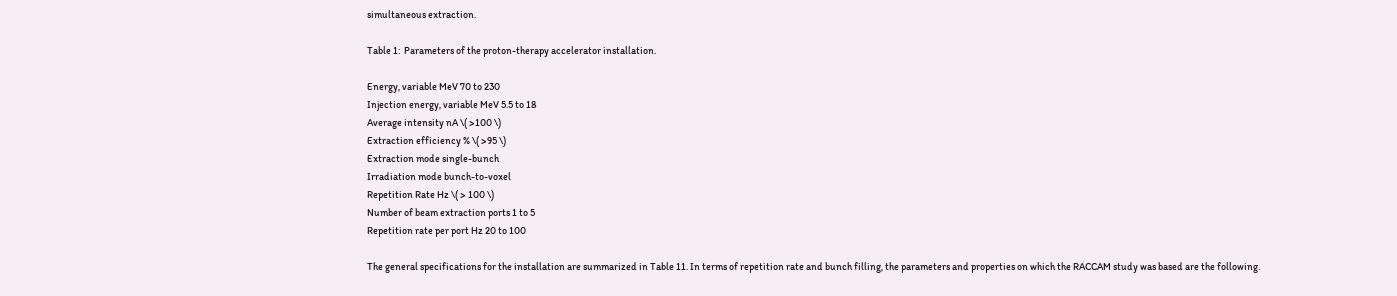simultaneous extraction.

Table 1:  Parameters of the proton-therapy accelerator installation.

Energy, variable MeV 70 to 230
Injection energy, variable MeV 5.5 to 18
Average intensity nA \( >100 \)
Extraction efficiency % \( >95 \)
Extraction mode single-bunch
Irradiation mode bunch-to-voxel
Repetition Rate Hz \( > 100 \)
Number of beam extraction ports 1 to 5
Repetition rate per port Hz 20 to 100

The general specifications for the installation are summarized in Table 11. In terms of repetition rate and bunch filling, the parameters and properties on which the RACCAM study was based are the following.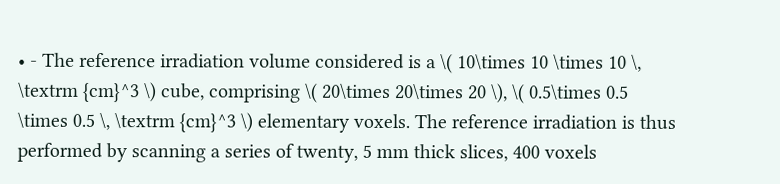• - The reference irradiation volume considered is a \( 10\times 10 \times 10 \, \textrm {cm}^3 \) cube, comprising \( 20\times 20\times 20 \), \( 0.5\times 0.5 \times 0.5 \, \textrm {cm}^3 \) elementary voxels. The reference irradiation is thus performed by scanning a series of twenty, 5 mm thick slices, 400 voxels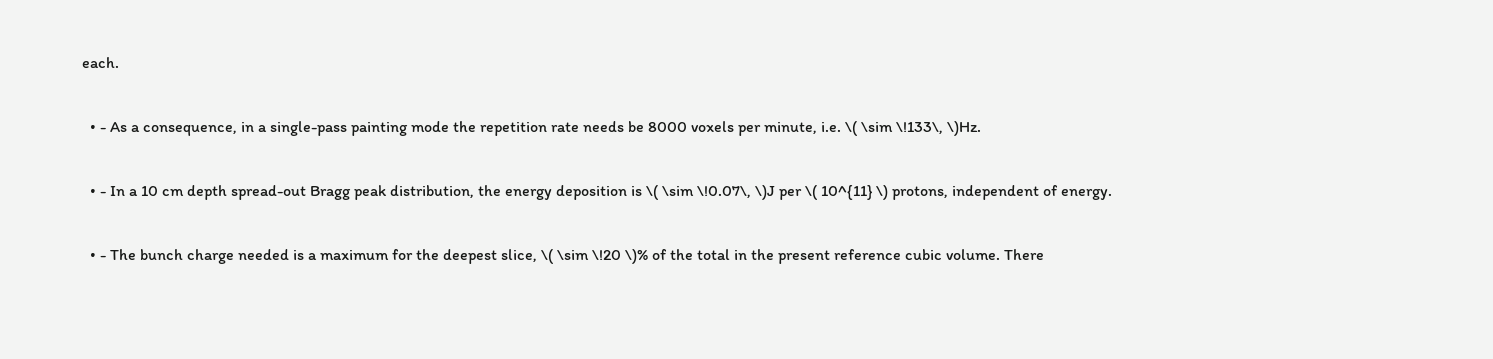each.

  • - As a consequence, in a single-pass painting mode the repetition rate needs be 8000 voxels per minute, i.e. \( \sim \!133\, \)Hz.

  • - In a 10 cm depth spread-out Bragg peak distribution, the energy deposition is \( \sim \!0.07\, \)J per \( 10^{11} \) protons, independent of energy.

  • - The bunch charge needed is a maximum for the deepest slice, \( \sim \!20 \)% of the total in the present reference cubic volume. There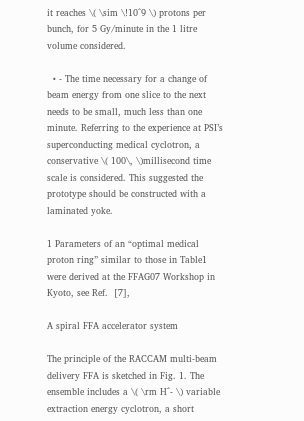it reaches \( \sim \!10^9 \) protons per bunch, for 5 Gy/minute in the 1 litre volume considered.

  • - The time necessary for a change of beam energy from one slice to the next needs to be small, much less than one minute. Referring to the experience at PSI’s superconducting medical cyclotron, a conservative \( 100\, \)millisecond time scale is considered. This suggested the prototype should be constructed with a laminated yoke.

1 Parameters of an “optimal medical proton ring” similar to those in Table1 were derived at the FFAG07 Workshop in Kyoto, see Ref.  [7],

A spiral FFA accelerator system

The principle of the RACCAM multi-beam delivery FFA is sketched in Fig. 1. The ensemble includes a \( \rm H^- \) variable extraction energy cyclotron, a short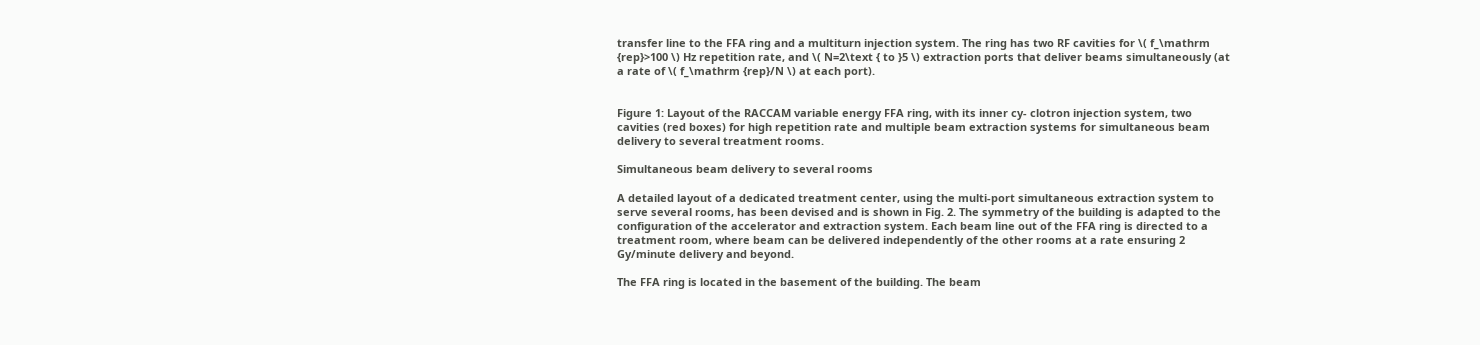transfer line to the FFA ring and a multiturn injection system. The ring has two RF cavities for \( f_\mathrm {rep}>100 \) Hz repetition rate, and \( N=2\text { to }5 \) extraction ports that deliver beams simultaneously (at a rate of \( f_\mathrm {rep}/N \) at each port).


Figure 1: Layout of the RACCAM variable energy FFA ring, with its inner cy- clotron injection system, two cavities (red boxes) for high repetition rate and multiple beam extraction systems for simultaneous beam delivery to several treatment rooms.

Simultaneous beam delivery to several rooms

A detailed layout of a dedicated treatment center, using the multi-port simultaneous extraction system to serve several rooms, has been devised and is shown in Fig. 2. The symmetry of the building is adapted to the configuration of the accelerator and extraction system. Each beam line out of the FFA ring is directed to a treatment room, where beam can be delivered independently of the other rooms at a rate ensuring 2 Gy/minute delivery and beyond.

The FFA ring is located in the basement of the building. The beam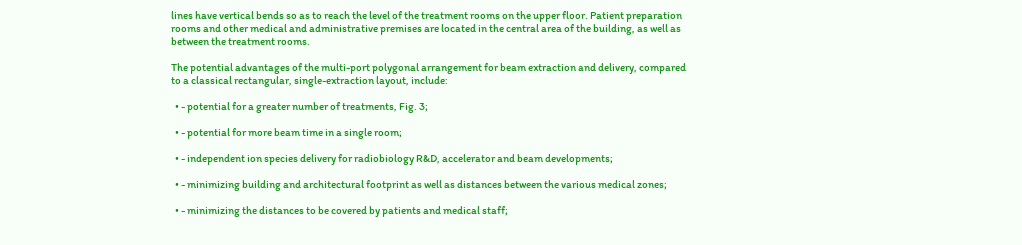lines have vertical bends so as to reach the level of the treatment rooms on the upper floor. Patient preparation rooms and other medical and administrative premises are located in the central area of the building, as well as between the treatment rooms.

The potential advantages of the multi-port polygonal arrangement for beam extraction and delivery, compared to a classical rectangular, single-extraction layout, include:

  • - potential for a greater number of treatments, Fig. 3;

  • - potential for more beam time in a single room;

  • - independent ion species delivery for radiobiology R&D, accelerator and beam developments;

  • - minimizing building and architectural footprint as well as distances between the various medical zones;

  • - minimizing the distances to be covered by patients and medical staff;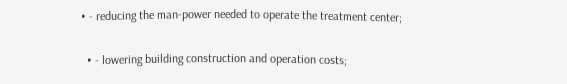• - reducing the man-power needed to operate the treatment center;

  • - lowering building construction and operation costs;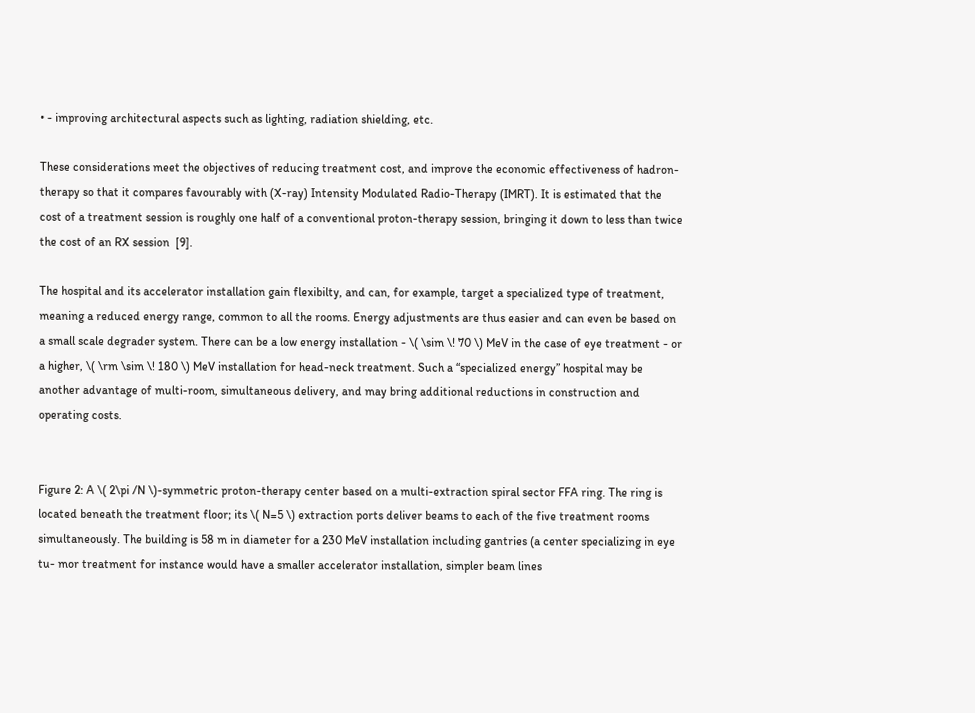• - improving architectural aspects such as lighting, radiation shielding, etc.

These considerations meet the objectives of reducing treatment cost, and improve the economic effectiveness of hadron-therapy so that it compares favourably with (X-ray) Intensity Modulated Radio-Therapy (IMRT). It is estimated that the cost of a treatment session is roughly one half of a conventional proton-therapy session, bringing it down to less than twice the cost of an RX session  [9].

The hospital and its accelerator installation gain flexibilty, and can, for example, target a specialized type of treatment, meaning a reduced energy range, common to all the rooms. Energy adjustments are thus easier and can even be based on a small scale degrader system. There can be a low energy installation - \( \sim \! 70 \) MeV in the case of eye treatment - or a higher, \( \rm \sim \! 180 \) MeV installation for head-neck treatment. Such a “specialized energy” hospital may be another advantage of multi-room, simultaneous delivery, and may bring additional reductions in construction and operating costs.


Figure 2: A \( 2\pi /N \)-symmetric proton-therapy center based on a multi-extraction spiral sector FFA ring. The ring is located beneath the treatment floor; its \( N=5 \) extraction ports deliver beams to each of the five treatment rooms simultaneously. The building is 58 m in diameter for a 230 MeV installation including gantries (a center specializing in eye tu- mor treatment for instance would have a smaller accelerator installation, simpler beam lines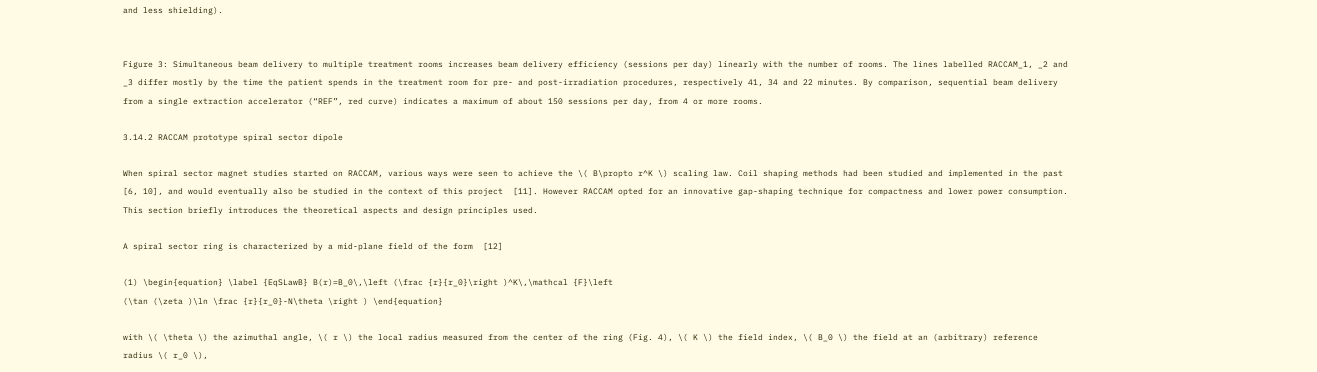and less shielding).


Figure 3: Simultaneous beam delivery to multiple treatment rooms increases beam delivery efficiency (sessions per day) linearly with the number of rooms. The lines labelled RACCAM_1, _2 and _3 differ mostly by the time the patient spends in the treatment room for pre- and post-irradiation procedures, respectively 41, 34 and 22 minutes. By comparison, sequential beam delivery from a single extraction accelerator (“REF”, red curve) indicates a maximum of about 150 sessions per day, from 4 or more rooms.

3.14.2 RACCAM prototype spiral sector dipole

When spiral sector magnet studies started on RACCAM, various ways were seen to achieve the \( B\propto r^K \) scaling law. Coil shaping methods had been studied and implemented in the past  [6, 10], and would eventually also be studied in the context of this project  [11]. However RACCAM opted for an innovative gap-shaping technique for compactness and lower power consumption. This section briefly introduces the theoretical aspects and design principles used.

A spiral sector ring is characterized by a mid-plane field of the form  [12]

(1) \begin{equation} \label {EqSLawB} B(r)=B_0\,\left (\frac {r}{r_0}\right )^K\,\mathcal {F}\left
(\tan (\zeta )\ln \frac {r}{r_0}-N\theta \right ) \end{equation}

with \( \theta \) the azimuthal angle, \( r \) the local radius measured from the center of the ring (Fig. 4), \( K \) the field index, \( B_0 \) the field at an (arbitrary) reference radius \( r_0 \),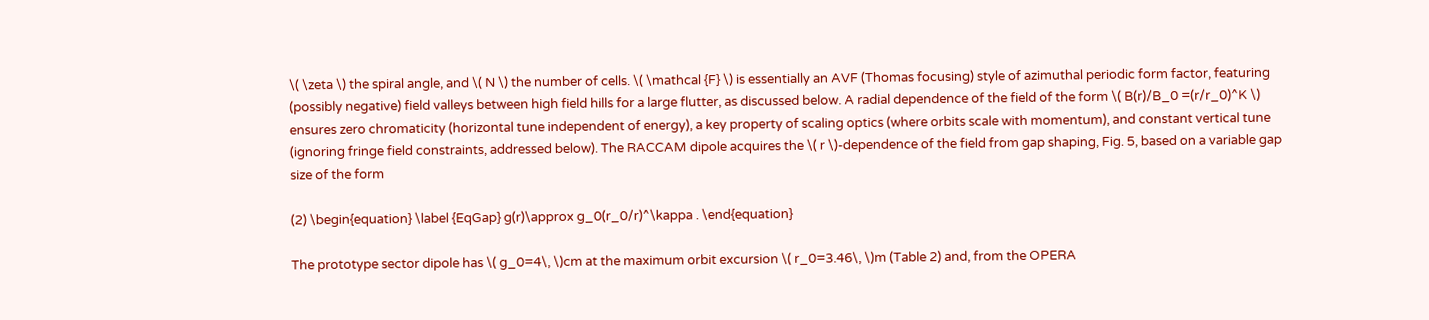\( \zeta \) the spiral angle, and \( N \) the number of cells. \( \mathcal {F} \) is essentially an AVF (Thomas focusing) style of azimuthal periodic form factor, featuring (possibly negative) field valleys between high field hills for a large flutter, as discussed below. A radial dependence of the field of the form \( B(r)/B_0 =(r/r_0)^K \) ensures zero chromaticity (horizontal tune independent of energy), a key property of scaling optics (where orbits scale with momentum), and constant vertical tune (ignoring fringe field constraints, addressed below). The RACCAM dipole acquires the \( r \)-dependence of the field from gap shaping, Fig. 5, based on a variable gap size of the form

(2) \begin{equation} \label {EqGap} g(r)\approx g_0(r_0/r)^\kappa . \end{equation}

The prototype sector dipole has \( g_0=4\, \)cm at the maximum orbit excursion \( r_0=3.46\, \)m (Table 2) and, from the OPERA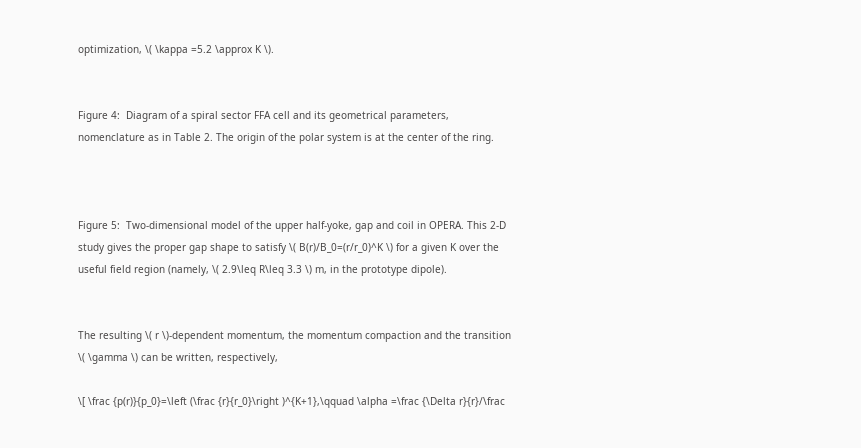optimization, \( \kappa =5.2 \approx K \).


Figure 4:  Diagram of a spiral sector FFA cell and its geometrical parameters, nomenclature as in Table 2. The origin of the polar system is at the center of the ring.



Figure 5:  Two-dimensional model of the upper half-yoke, gap and coil in OPERA. This 2-D study gives the proper gap shape to satisfy \( B(r)/B_0=(r/r_0)^K \) for a given K over the useful field region (namely, \( 2.9\leq R\leq 3.3 \) m, in the prototype dipole).


The resulting \( r \)-dependent momentum, the momentum compaction and the transition \( \gamma \) can be written, respectively,

\[ \frac {p(r)}{p_0}=\left (\frac {r}{r_0}\right )^{K+1},\qquad \alpha =\frac {\Delta r}{r}/\frac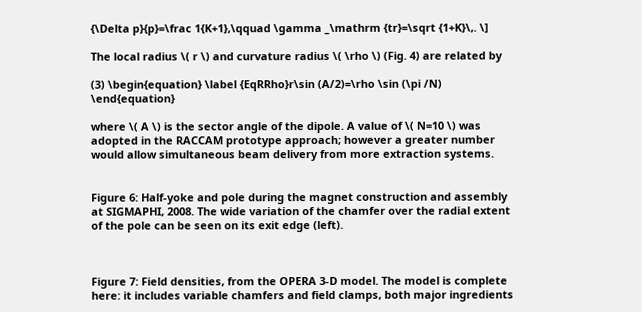{\Delta p}{p}=\frac 1{K+1},\qquad \gamma _\mathrm {tr}=\sqrt {1+K}\,. \]

The local radius \( r \) and curvature radius \( \rho \) (Fig. 4) are related by

(3) \begin{equation} \label {EqRRho}r\sin (A/2)=\rho \sin (\pi /N) \end{equation}

where \( A \) is the sector angle of the dipole. A value of \( N=10 \) was adopted in the RACCAM prototype approach; however a greater number would allow simultaneous beam delivery from more extraction systems.


Figure 6: Half-yoke and pole during the magnet construction and assembly at SIGMAPHI, 2008. The wide variation of the chamfer over the radial extent of the pole can be seen on its exit edge (left).



Figure 7: Field densities, from the OPERA 3-D model. The model is complete here: it includes variable chamfers and field clamps, both major ingredients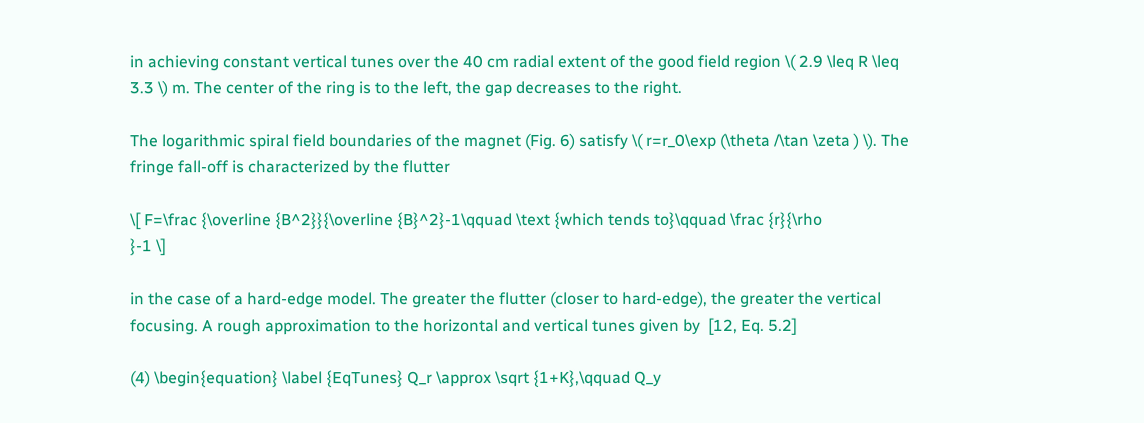in achieving constant vertical tunes over the 40 cm radial extent of the good field region \( 2.9 \leq R \leq 3.3 \) m. The center of the ring is to the left, the gap decreases to the right.

The logarithmic spiral field boundaries of the magnet (Fig. 6) satisfy \( r=r_0\exp (\theta /\tan \zeta ) \). The fringe fall-off is characterized by the flutter

\[ F=\frac {\overline {B^2}}{\overline {B}^2}-1\qquad \text {which tends to}\qquad \frac {r}{\rho
}-1 \]

in the case of a hard-edge model. The greater the flutter (closer to hard-edge), the greater the vertical focusing. A rough approximation to the horizontal and vertical tunes given by  [12, Eq. 5.2]

(4) \begin{equation} \label {EqTunes} Q_r \approx \sqrt {1+K},\qquad Q_y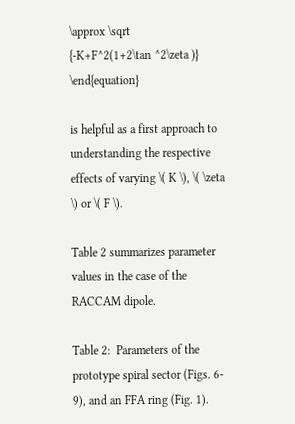\approx \sqrt
{-K+F^2(1+2\tan ^2\zeta )} \end{equation}

is helpful as a first approach to understanding the respective effects of varying \( K \), \( \zeta \) or \( F \).

Table 2 summarizes parameter values in the case of the RACCAM dipole.

Table 2:  Parameters of the prototype spiral sector (Figs. 6- 9), and an FFA ring (Fig. 1).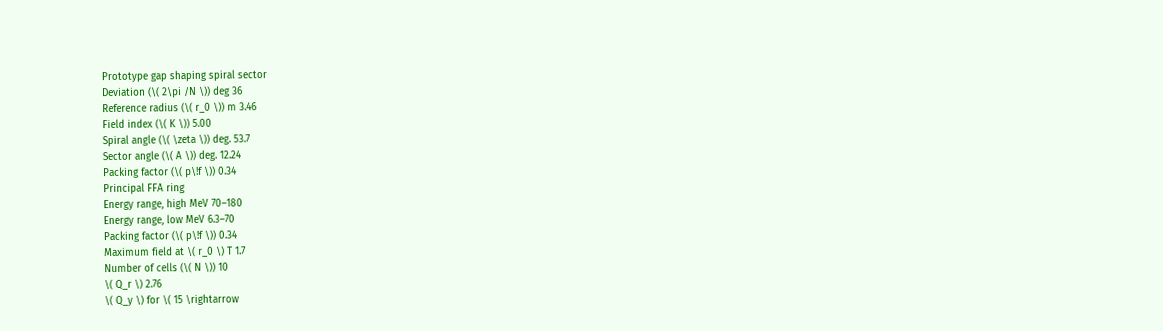Prototype gap shaping spiral sector
Deviation (\( 2\pi /N \)) deg 36
Reference radius (\( r_0 \)) m 3.46
Field index (\( K \)) 5.00
Spiral angle (\( \zeta \)) deg. 53.7
Sector angle (\( A \)) deg. 12.24
Packing factor (\( p\!f \)) 0.34
Principal FFA ring
Energy range, high MeV 70–180
Energy range, low MeV 6.3–70
Packing factor (\( p\!f \)) 0.34
Maximum field at \( r_0 \) T 1.7
Number of cells (\( N \)) 10
\( Q_r \) 2.76
\( Q_y \) for \( 15 \rightarrow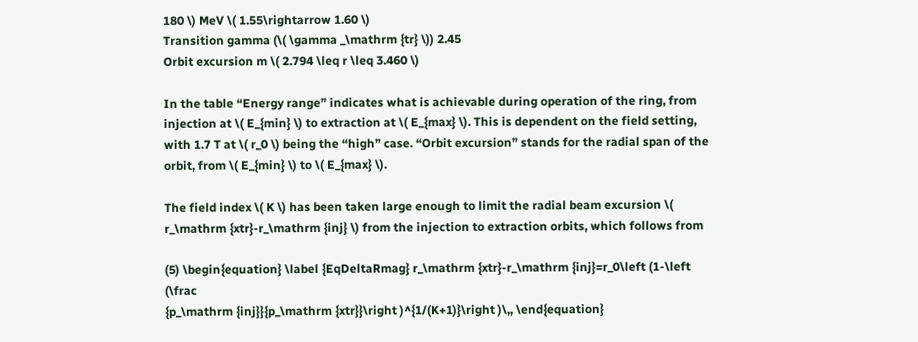180 \) MeV \( 1.55\rightarrow 1.60 \)
Transition gamma (\( \gamma _\mathrm {tr} \)) 2.45
Orbit excursion m \( 2.794 \leq r \leq 3.460 \)

In the table “Energy range” indicates what is achievable during operation of the ring, from injection at \( E_{min} \) to extraction at \( E_{max} \). This is dependent on the field setting, with 1.7 T at \( r_0 \) being the “high” case. “Orbit excursion” stands for the radial span of the orbit, from \( E_{min} \) to \( E_{max} \).

The field index \( K \) has been taken large enough to limit the radial beam excursion \( r_\mathrm {xtr}-r_\mathrm {inj} \) from the injection to extraction orbits, which follows from

(5) \begin{equation} \label {EqDeltaRmag} r_\mathrm {xtr}-r_\mathrm {inj}=r_0\left (1-\left (\frac
{p_\mathrm {inj}}{p_\mathrm {xtr}}\right )^{1/(K+1)}\right )\,, \end{equation}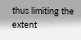thus limiting the extent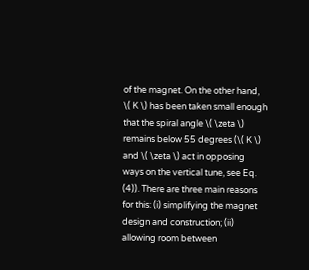of the magnet. On the other hand, \( K \) has been taken small enough that the spiral angle \( \zeta \) remains below 55 degrees (\( K \) and \( \zeta \) act in opposing ways on the vertical tune, see Eq. (4)). There are three main reasons for this: (i) simplifying the magnet design and construction; (ii) allowing room between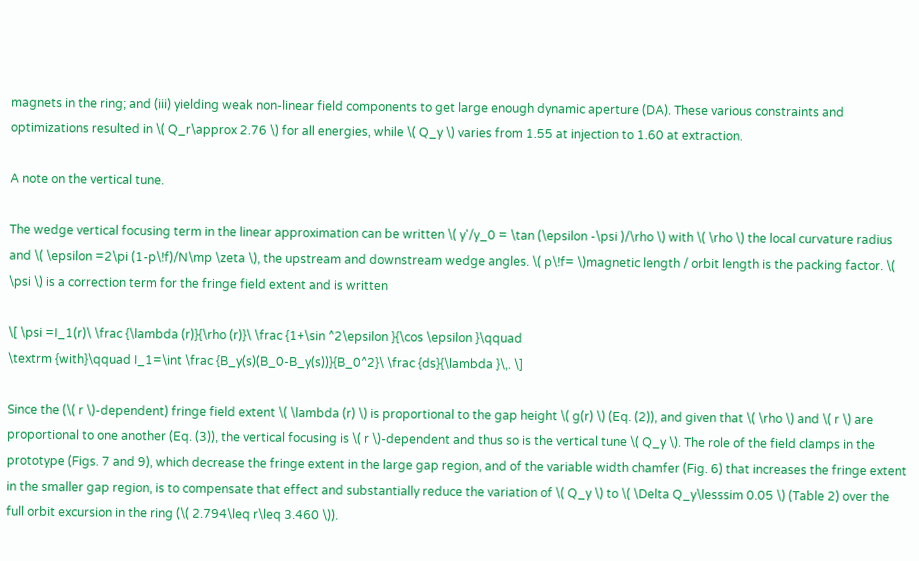magnets in the ring; and (iii) yielding weak non-linear field components to get large enough dynamic aperture (DA). These various constraints and optimizations resulted in \( Q_r\approx 2.76 \) for all energies, while \( Q_y \) varies from 1.55 at injection to 1.60 at extraction.

A note on the vertical tune.

The wedge vertical focusing term in the linear approximation can be written \( y'/y_0 = \tan (\epsilon -\psi )/\rho \) with \( \rho \) the local curvature radius and \( \epsilon =2\pi (1-p\!f)/N\mp \zeta \), the upstream and downstream wedge angles. \( p\!f= \)magnetic length / orbit length is the packing factor. \( \psi \) is a correction term for the fringe field extent and is written

\[ \psi =I_1(r)\ \frac {\lambda (r)}{\rho (r)}\ \frac {1+\sin ^2\epsilon }{\cos \epsilon }\qquad
\textrm {with}\qquad I_1=\int \frac {B_y(s)(B_0-B_y(s))}{B_0^2}\ \frac {ds}{\lambda }\,. \]

Since the (\( r \)-dependent) fringe field extent \( \lambda (r) \) is proportional to the gap height \( g(r) \) (Eq. (2)), and given that \( \rho \) and \( r \) are proportional to one another (Eq. (3)), the vertical focusing is \( r \)-dependent and thus so is the vertical tune \( Q_y \). The role of the field clamps in the prototype (Figs. 7 and 9), which decrease the fringe extent in the large gap region, and of the variable width chamfer (Fig. 6) that increases the fringe extent in the smaller gap region, is to compensate that effect and substantially reduce the variation of \( Q_y \) to \( \Delta Q_y\lesssim 0.05 \) (Table 2) over the full orbit excursion in the ring (\( 2.794\leq r\leq 3.460 \)).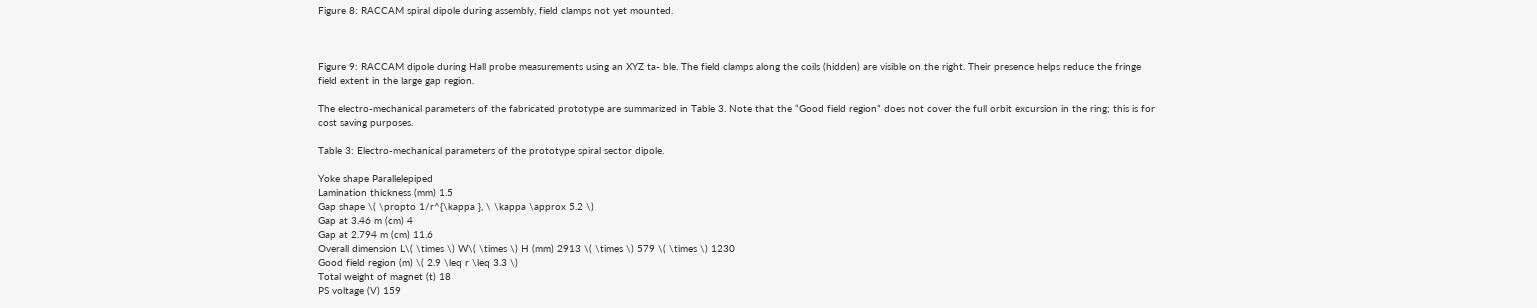Figure 8: RACCAM spiral dipole during assembly, field clamps not yet mounted.



Figure 9: RACCAM dipole during Hall probe measurements using an XYZ ta- ble. The field clamps along the coils (hidden) are visible on the right. Their presence helps reduce the fringe field extent in the large gap region.

The electro-mechanical parameters of the fabricated prototype are summarized in Table 3. Note that the “Good field region” does not cover the full orbit excursion in the ring; this is for cost saving purposes.

Table 3: Electro-mechanical parameters of the prototype spiral sector dipole.

Yoke shape Parallelepiped
Lamination thickness (mm) 1.5
Gap shape \( \propto 1/r^{\kappa }, \ \kappa \approx 5.2 \)
Gap at 3.46 m (cm) 4
Gap at 2.794 m (cm) 11.6
Overall dimension L\( \times \) W\( \times \) H (mm) 2913 \( \times \) 579 \( \times \) 1230
Good field region (m) \( 2.9 \leq r \leq 3.3 \)
Total weight of magnet (t) 18
PS voltage (V) 159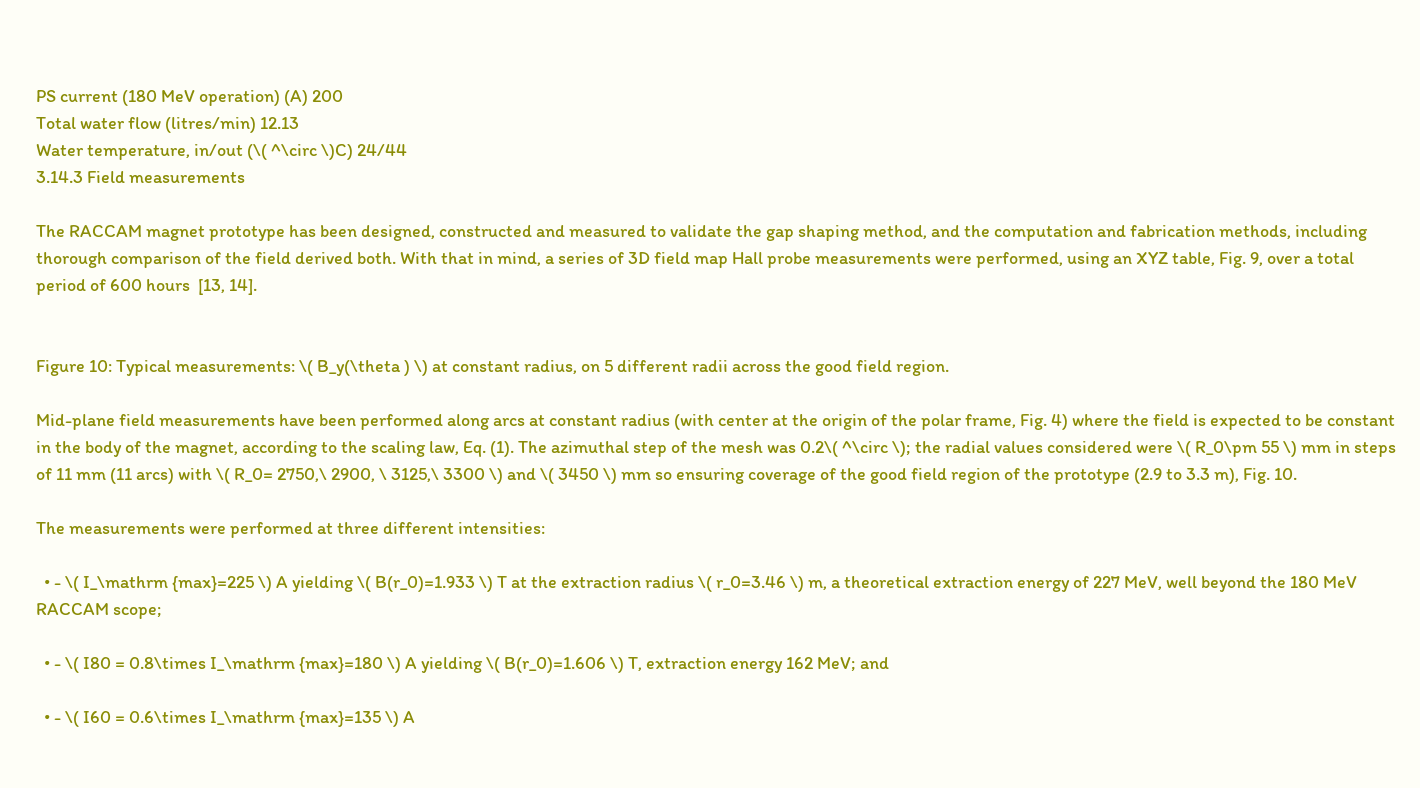PS current (180 MeV operation) (A) 200
Total water flow (litres/min) 12.13
Water temperature, in/out (\( ^\circ \)C) 24/44
3.14.3 Field measurements

The RACCAM magnet prototype has been designed, constructed and measured to validate the gap shaping method, and the computation and fabrication methods, including thorough comparison of the field derived both. With that in mind, a series of 3D field map Hall probe measurements were performed, using an XYZ table, Fig. 9, over a total period of 600 hours  [13, 14].


Figure 10: Typical measurements: \( B_y(\theta ) \) at constant radius, on 5 different radii across the good field region.

Mid-plane field measurements have been performed along arcs at constant radius (with center at the origin of the polar frame, Fig. 4) where the field is expected to be constant in the body of the magnet, according to the scaling law, Eq. (1). The azimuthal step of the mesh was 0.2\( ^\circ \); the radial values considered were \( R_0\pm 55 \) mm in steps of 11 mm (11 arcs) with \( R_0= 2750,\ 2900, \ 3125,\ 3300 \) and \( 3450 \) mm so ensuring coverage of the good field region of the prototype (2.9 to 3.3 m), Fig. 10.

The measurements were performed at three different intensities:

  • - \( I_\mathrm {max}=225 \) A yielding \( B(r_0)=1.933 \) T at the extraction radius \( r_0=3.46 \) m, a theoretical extraction energy of 227 MeV, well beyond the 180 MeV RACCAM scope;

  • - \( I80 = 0.8\times I_\mathrm {max}=180 \) A yielding \( B(r_0)=1.606 \) T, extraction energy 162 MeV; and

  • - \( I60 = 0.6\times I_\mathrm {max}=135 \) A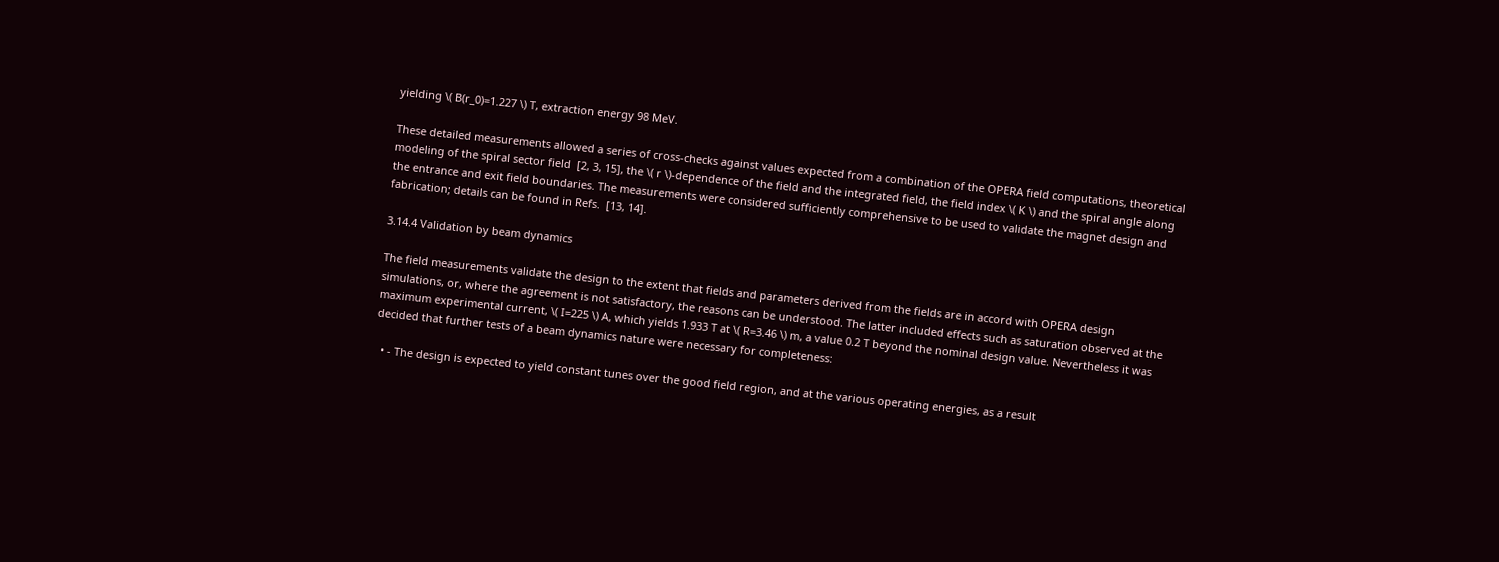yielding \( B(r_0)=1.227 \) T, extraction energy 98 MeV.

These detailed measurements allowed a series of cross-checks against values expected from a combination of the OPERA field computations, theoretical modeling of the spiral sector field  [2, 3, 15], the \( r \)-dependence of the field and the integrated field, the field index \( K \) and the spiral angle along the entrance and exit field boundaries. The measurements were considered sufficiently comprehensive to be used to validate the magnet design and fabrication; details can be found in Refs.  [13, 14].

3.14.4 Validation by beam dynamics

The field measurements validate the design to the extent that fields and parameters derived from the fields are in accord with OPERA design simulations, or, where the agreement is not satisfactory, the reasons can be understood. The latter included effects such as saturation observed at the maximum experimental current, \( I=225 \) A, which yields 1.933 T at \( R=3.46 \) m, a value 0.2 T beyond the nominal design value. Nevertheless it was decided that further tests of a beam dynamics nature were necessary for completeness:

  • - The design is expected to yield constant tunes over the good field region, and at the various operating energies, as a result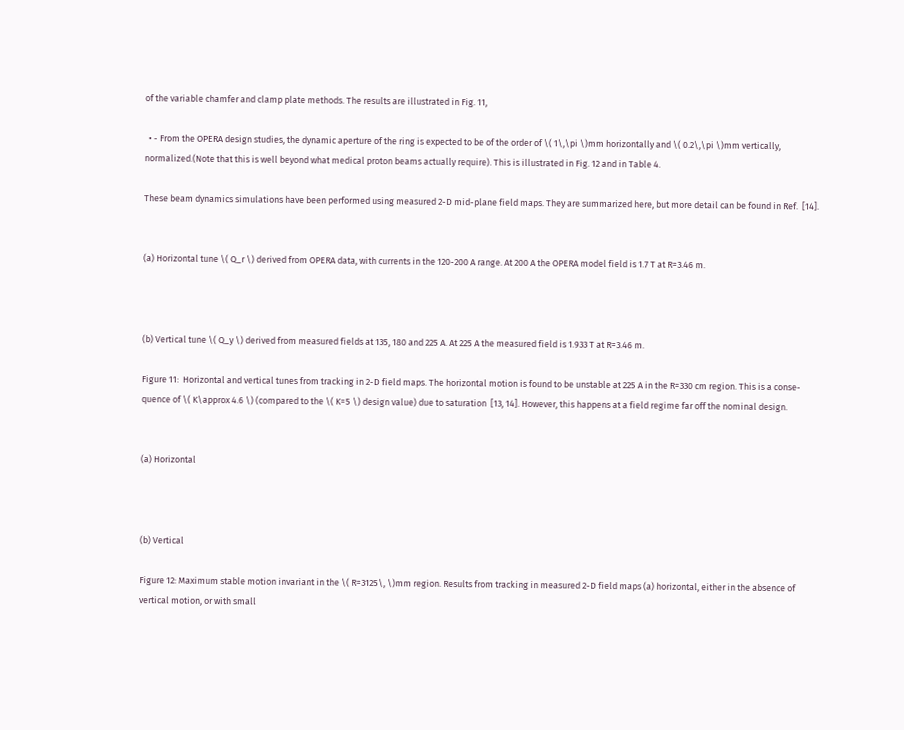of the variable chamfer and clamp plate methods. The results are illustrated in Fig. 11,

  • - From the OPERA design studies, the dynamic aperture of the ring is expected to be of the order of \( 1\,\pi \)mm horizontally and \( 0.2\,\pi \)mm vertically, normalized.(Note that this is well beyond what medical proton beams actually require). This is illustrated in Fig. 12 and in Table 4.

These beam dynamics simulations have been performed using measured 2-D mid-plane field maps. They are summarized here, but more detail can be found in Ref.  [14].


(a) Horizontal tune \( Q_r \) derived from OPERA data, with currents in the 120-200 A range. At 200 A the OPERA model field is 1.7 T at R=3.46 m.



(b) Vertical tune \( Q_y \) derived from measured fields at 135, 180 and 225 A. At 225 A the measured field is 1.933 T at R=3.46 m.

Figure 11:  Horizontal and vertical tunes from tracking in 2-D field maps. The horizontal motion is found to be unstable at 225 A in the R=330 cm region. This is a conse- quence of \( K\approx 4.6 \) (compared to the \( K=5 \) design value) due to saturation  [13, 14]. However, this happens at a field regime far off the nominal design.


(a) Horizontal



(b) Vertical

Figure 12: Maximum stable motion invariant in the \( R=3125\, \)mm region. Results from tracking in measured 2-D field maps (a) horizontal, either in the absence of vertical motion, or with small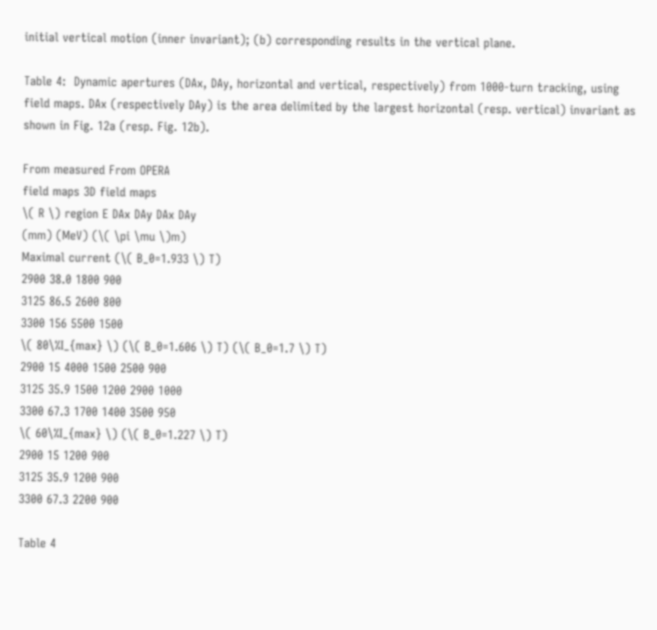initial vertical motion (inner invariant); (b) corresponding results in the vertical plane.

Table 4:  Dynamic apertures (DAx, DAy, horizontal and vertical, respectively) from 1000-turn tracking, using field maps. DAx (respectively DAy) is the area delimited by the largest horizontal (resp. vertical) invariant as shown in Fig. 12a (resp. Fig. 12b).

From measured From OPERA
field maps 3D field maps
\( R \) region E DAx DAy DAx DAy
(mm) (MeV) (\( \pi \mu \)m)
Maximal current (\( B_0=1.933 \) T)
2900 38.0 1800 900
3125 86.5 2600 800
3300 156 5500 1500
\( 80\%I_{max} \) (\( B_0=1.606 \) T) (\( B_0=1.7 \) T)
2900 15 4000 1500 2500 900
3125 35.9 1500 1200 2900 1000
3300 67.3 1700 1400 3500 950
\( 60\%I_{max} \) (\( B_0=1.227 \) T)
2900 15 1200 900
3125 35.9 1200 900
3300 67.3 2200 900

Table 4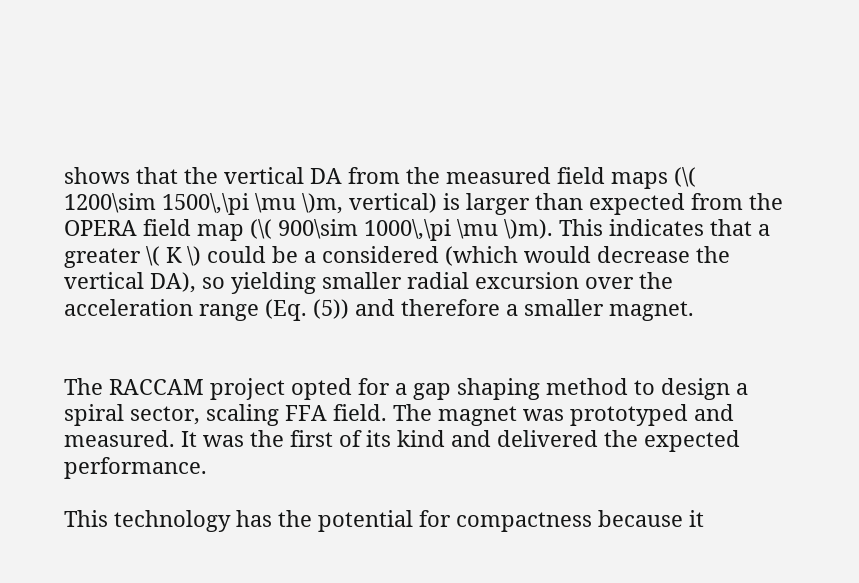shows that the vertical DA from the measured field maps (\( 1200\sim 1500\,\pi \mu \)m, vertical) is larger than expected from the OPERA field map (\( 900\sim 1000\,\pi \mu \)m). This indicates that a greater \( K \) could be a considered (which would decrease the vertical DA), so yielding smaller radial excursion over the acceleration range (Eq. (5)) and therefore a smaller magnet.


The RACCAM project opted for a gap shaping method to design a spiral sector, scaling FFA field. The magnet was prototyped and measured. It was the first of its kind and delivered the expected performance.

This technology has the potential for compactness because it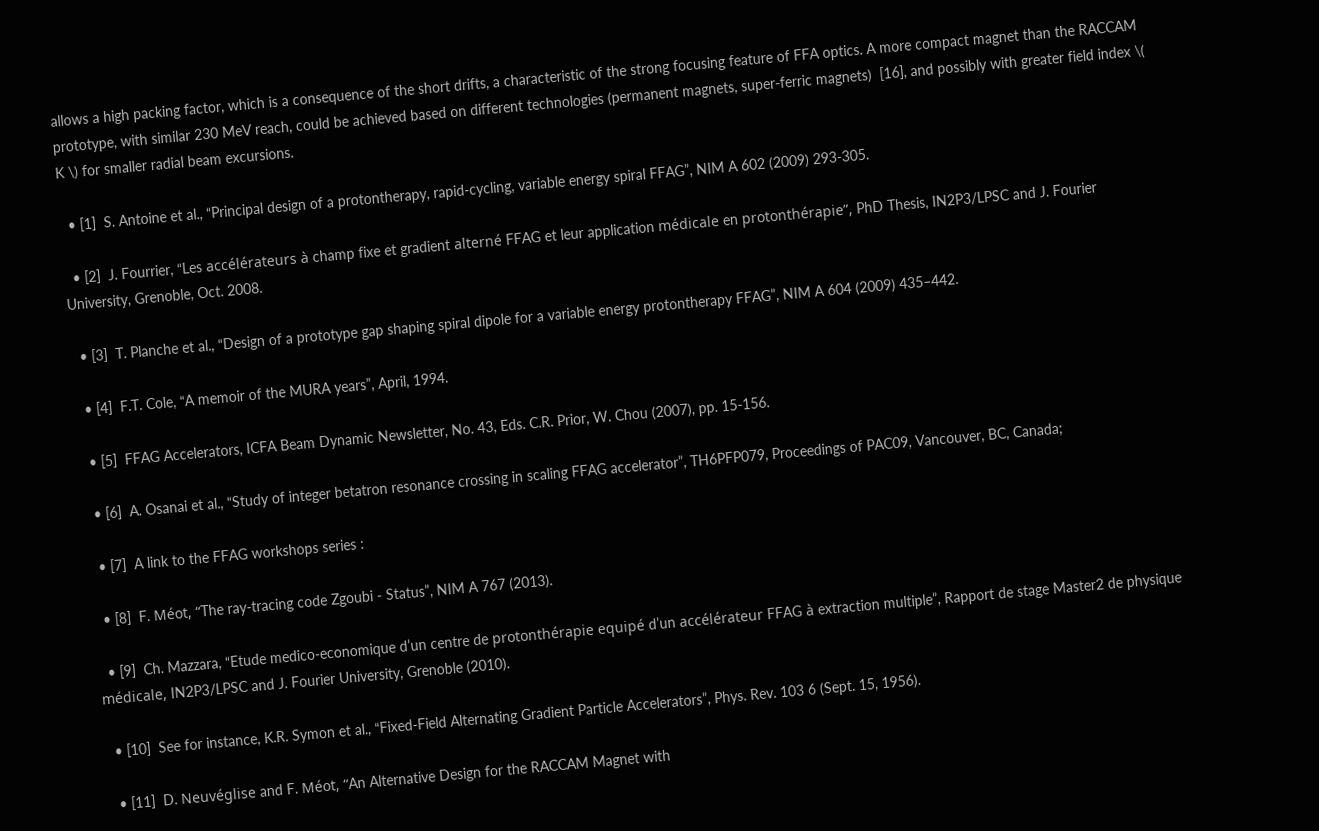allows a high packing factor, which is a consequence of the short drifts, a characteristic of the strong focusing feature of FFA optics. A more compact magnet than the RACCAM prototype, with similar 230 MeV reach, could be achieved based on different technologies (permanent magnets, super-ferric magnets)  [16], and possibly with greater field index \( K \) for smaller radial beam excursions.

  • [1]  S. Antoine et al., “Principal design of a protontherapy, rapid-cycling, variable energy spiral FFAG”, NIM A 602 (2009) 293-305.

  • [2]  J. Fourrier, “Les accélérateurs à champ fixe et gradient alterné FFAG et leur application médicale en protonthérapie”, PhD Thesis, IN2P3/LPSC and J. Fourier University, Grenoble, Oct. 2008.

  • [3]  T. Planche et al., “Design of a prototype gap shaping spiral dipole for a variable energy protontherapy FFAG”, NIM A 604 (2009) 435–442.

  • [4]  F.T. Cole, “A memoir of the MURA years”, April, 1994.

  • [5]  FFAG Accelerators, ICFA Beam Dynamic Newsletter, No. 43, Eds. C.R. Prior, W. Chou (2007), pp. 15-156.

  • [6]  A. Osanai et al., “Study of integer betatron resonance crossing in scaling FFAG accelerator”, TH6PFP079, Proceedings of PAC09, Vancouver, BC, Canada;

  • [7]  A link to the FFAG workshops series :

  • [8]  F. Méot, “The ray-tracing code Zgoubi - Status”, NIM A 767 (2013).

  • [9]  Ch. Mazzara, “Etude medico-economique d’un centre de protonthérapie equipé d’un accélérateur FFAG à extraction multiple”, Rapport de stage Master2 de physique médicale, IN2P3/LPSC and J. Fourier University, Grenoble (2010).

  • [10]  See for instance, K.R. Symon et al., “Fixed-Field Alternating Gradient Particle Accelerators”, Phys. Rev. 103 6 (Sept. 15, 1956).

  • [11]  D. Neuvéglise and F. Méot, “An Alternative Design for the RACCAM Magnet with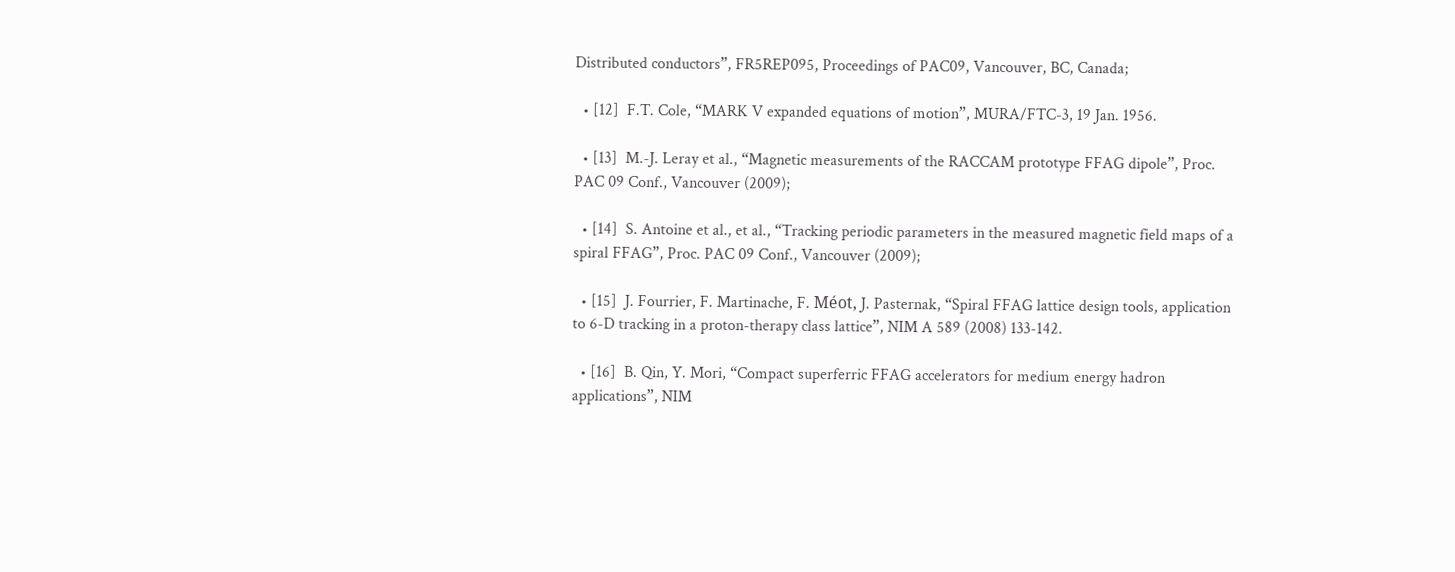Distributed conductors”, FR5REP095, Proceedings of PAC09, Vancouver, BC, Canada;

  • [12]  F.T. Cole, “MARK V expanded equations of motion”, MURA/FTC-3, 19 Jan. 1956.

  • [13]  M.-J. Leray et al., “Magnetic measurements of the RACCAM prototype FFAG dipole”, Proc. PAC 09 Conf., Vancouver (2009);

  • [14]  S. Antoine et al., et al., “Tracking periodic parameters in the measured magnetic field maps of a spiral FFAG”, Proc. PAC 09 Conf., Vancouver (2009);

  • [15]  J. Fourrier, F. Martinache, F. Méot, J. Pasternak, “Spiral FFAG lattice design tools, application to 6-D tracking in a proton-therapy class lattice”, NIM A 589 (2008) 133-142.

  • [16]  B. Qin, Y. Mori, “Compact superferric FFAG accelerators for medium energy hadron applications”, NIM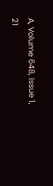A, Volume 648, Issue 1, 21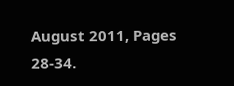August 2011, Pages 28-34.